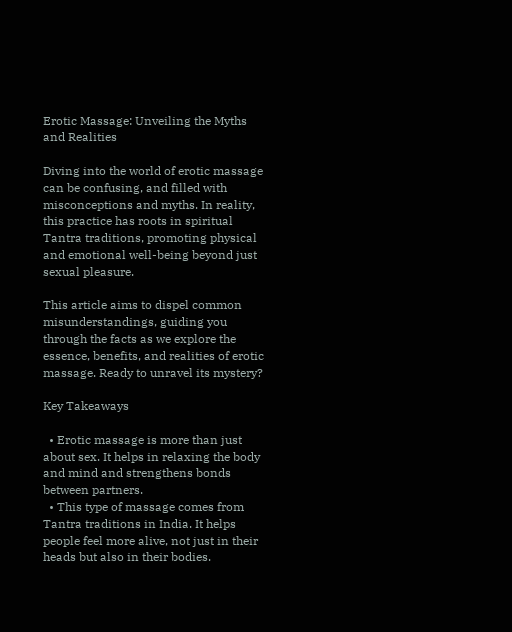Erotic Massage: Unveiling the Myths and Realities

Diving into the world of erotic massage can be confusing, and filled with misconceptions and myths. In reality, this practice has roots in spiritual Tantra traditions, promoting physical and emotional well-being beyond just sexual pleasure.

This article aims to dispel common misunderstandings, guiding you through the facts as we explore the essence, benefits, and realities of erotic massage. Ready to unravel its mystery?

Key Takeaways

  • Erotic massage is more than just about sex. It helps in relaxing the body and mind and strengthens bonds between partners.
  • This type of massage comes from Tantra traditions in India. It helps people feel more alive, not just in their heads but also in their bodies.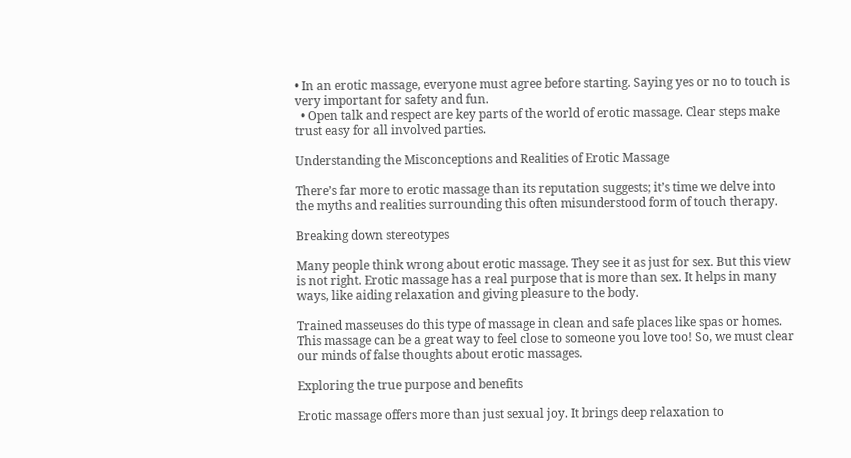• In an erotic massage, everyone must agree before starting. Saying yes or no to touch is very important for safety and fun.
  • Open talk and respect are key parts of the world of erotic massage. Clear steps make trust easy for all involved parties.

Understanding the Misconceptions and Realities of Erotic Massage

There’s far more to erotic massage than its reputation suggests; it’s time we delve into the myths and realities surrounding this often misunderstood form of touch therapy.

Breaking down stereotypes

Many people think wrong about erotic massage. They see it as just for sex. But this view is not right. Erotic massage has a real purpose that is more than sex. It helps in many ways, like aiding relaxation and giving pleasure to the body.

Trained masseuses do this type of massage in clean and safe places like spas or homes. This massage can be a great way to feel close to someone you love too! So, we must clear our minds of false thoughts about erotic massages.

Exploring the true purpose and benefits

Erotic massage offers more than just sexual joy. It brings deep relaxation to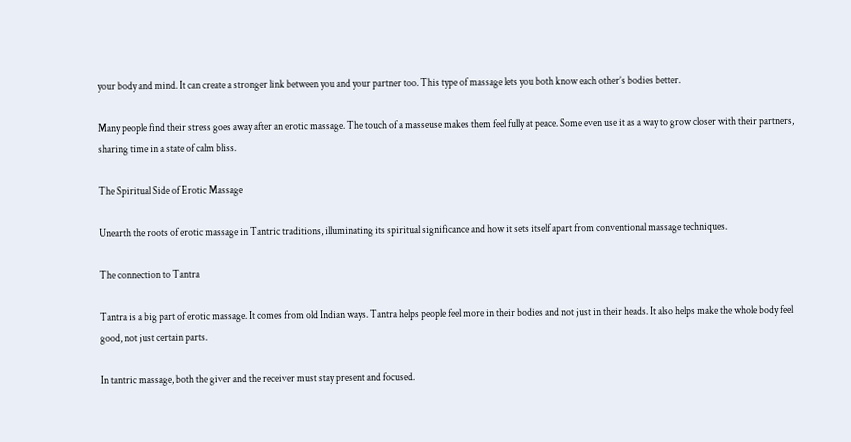your body and mind. It can create a stronger link between you and your partner too. This type of massage lets you both know each other’s bodies better.

Many people find their stress goes away after an erotic massage. The touch of a masseuse makes them feel fully at peace. Some even use it as a way to grow closer with their partners, sharing time in a state of calm bliss.

The Spiritual Side of Erotic Massage

Unearth the roots of erotic massage in Tantric traditions, illuminating its spiritual significance and how it sets itself apart from conventional massage techniques.

The connection to Tantra

Tantra is a big part of erotic massage. It comes from old Indian ways. Tantra helps people feel more in their bodies and not just in their heads. It also helps make the whole body feel good, not just certain parts.

In tantric massage, both the giver and the receiver must stay present and focused.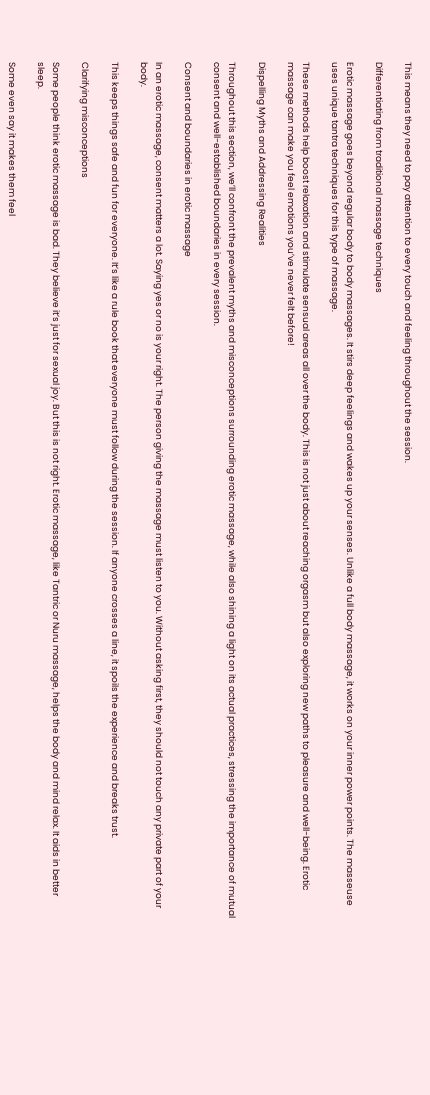This means they need to pay attention to every touch and feeling throughout the session.

Differentiating from traditional massage techniques

Erotic massage goes beyond regular body to body massages. It stirs deep feelings and wakes up your senses. Unlike a full body massage, it works on your inner power points. The masseuse uses unique tantra techniques for this type of massage.

These methods help boost relaxation and stimulate sensual areas all over the body. This is not just about reaching orgasm but also exploring new paths to pleasure and well-being. Erotic massage can make you feel emotions you’ve never felt before!

Dispelling Myths and Addressing Realities

Throughout this section, we’ll confront the prevalent myths and misconceptions surrounding erotic massage, while also shining a light on its actual practices, stressing the importance of mutual consent and well-established boundaries in every session.

Consent and boundaries in erotic massage

In an erotic massage, consent matters a lot. Saying yes or no is your right. The person giving the massage must listen to you. Without asking first, they should not touch any private part of your body.

This keeps things safe and fun for everyone. It’s like a rule book that everyone must follow during the session. If anyone crosses a line, it spoils the experience and breaks trust.

Clarifying misconceptions

Some people think erotic massage is bad. They believe it’s just for sexual joy. But this is not right. Erotic massage, like Tantric or Nuru massage, helps the body and mind relax. It aids in better sleep.

Some even say it makes them feel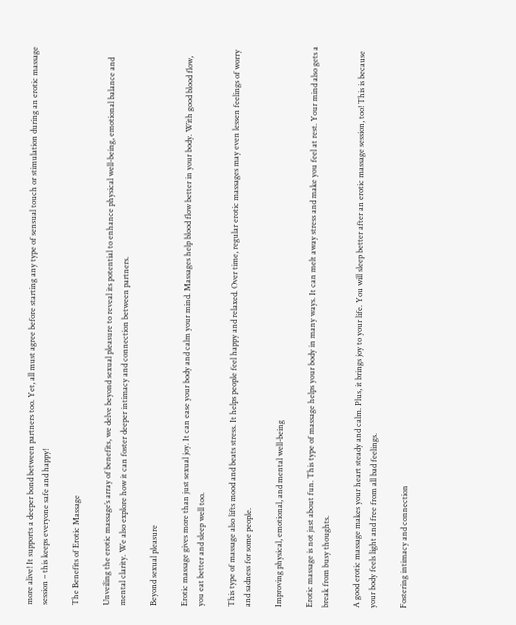more alive! It supports a deeper bond between partners too. Yet, all must agree before starting any type of sensual touch or stimulation during an erotic massage session – this keeps everyone safe and happy!

The Benefits of Erotic Massage

Unveiling the erotic massage’s array of benefits, we delve beyond sexual pleasure to reveal its potential to enhance physical well-being, emotional balance and mental clarity. We also explore how it can foster deeper intimacy and connection between partners.

Beyond sexual pleasure

Erotic massage gives more than just sexual joy. It can ease your body and calm your mind. Massages help blood flow better in your body. With good blood flow, you eat better and sleep well too.

This type of massage also lifts mood and beats stress. It helps people feel happy and relaxed. Over time, regular erotic massages may even lessen feelings of worry and sadness for some people.

Improving physical, emotional, and mental well-being

Erotic massage is not just about fun. This type of massage helps your body in many ways. It can melt away stress and make you feel at rest. Your mind also gets a break from busy thoughts.

A good erotic massage makes your heart steady and calm. Plus, it brings joy to your life. You will sleep better after an erotic massage session, too! This is because your body feels light and free from all bad feelings.

Fostering intimacy and connection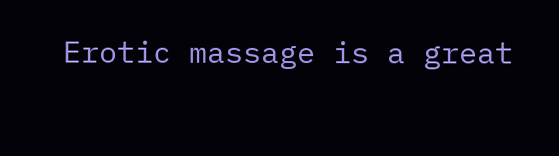Erotic massage is a great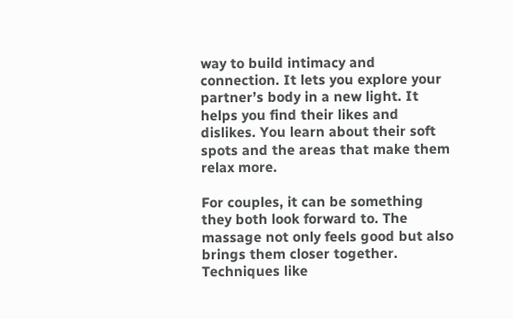way to build intimacy and connection. It lets you explore your partner’s body in a new light. It helps you find their likes and dislikes. You learn about their soft spots and the areas that make them relax more.

For couples, it can be something they both look forward to. The massage not only feels good but also brings them closer together. Techniques like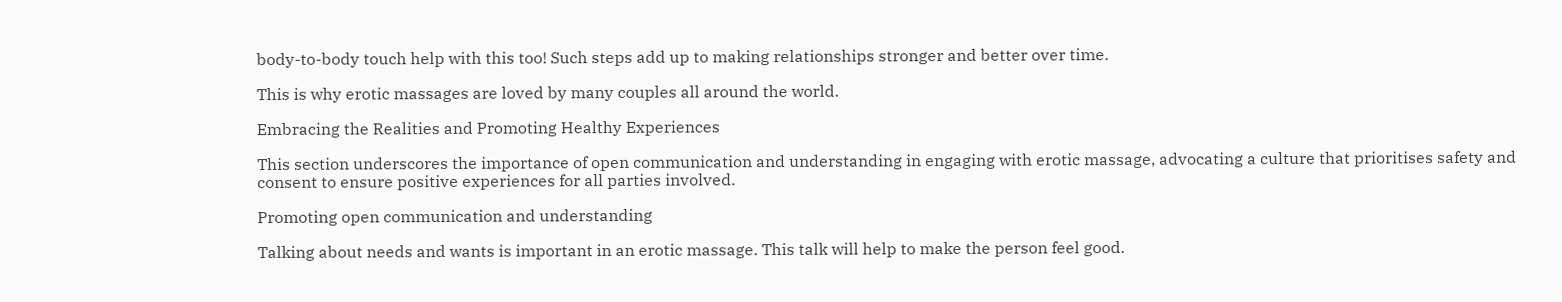body-to-body touch help with this too! Such steps add up to making relationships stronger and better over time.

This is why erotic massages are loved by many couples all around the world.

Embracing the Realities and Promoting Healthy Experiences

This section underscores the importance of open communication and understanding in engaging with erotic massage, advocating a culture that prioritises safety and consent to ensure positive experiences for all parties involved.

Promoting open communication and understanding

Talking about needs and wants is important in an erotic massage. This talk will help to make the person feel good.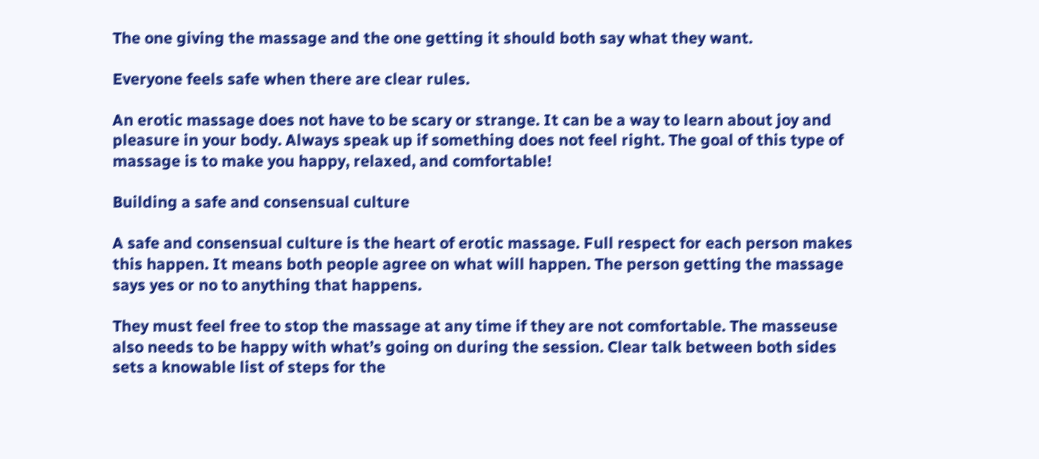The one giving the massage and the one getting it should both say what they want.

Everyone feels safe when there are clear rules.

An erotic massage does not have to be scary or strange. It can be a way to learn about joy and pleasure in your body. Always speak up if something does not feel right. The goal of this type of massage is to make you happy, relaxed, and comfortable!

Building a safe and consensual culture

A safe and consensual culture is the heart of erotic massage. Full respect for each person makes this happen. It means both people agree on what will happen. The person getting the massage says yes or no to anything that happens.

They must feel free to stop the massage at any time if they are not comfortable. The masseuse also needs to be happy with what’s going on during the session. Clear talk between both sides sets a knowable list of steps for the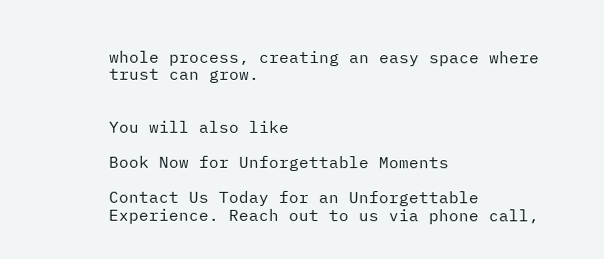whole process, creating an easy space where trust can grow.


You will also like

Book Now for Unforgettable Moments

Contact Us Today for an Unforgettable Experience. Reach out to us via phone call,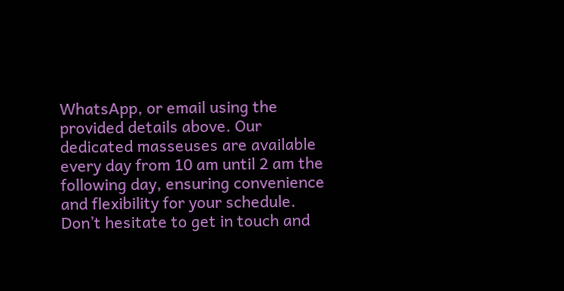WhatsApp, or email using the provided details above. Our dedicated masseuses are available every day from 10 am until 2 am the following day, ensuring convenience and flexibility for your schedule. Don’t hesitate to get in touch and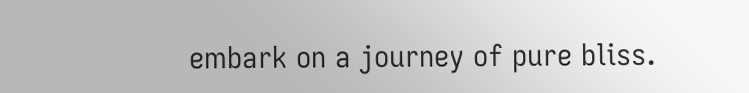embark on a journey of pure bliss.